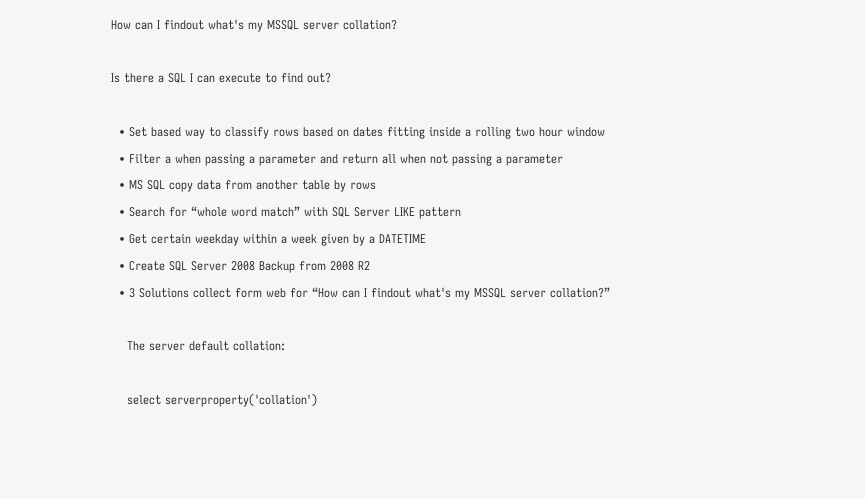How can I findout what's my MSSQL server collation?

Is there a SQL I can execute to find out?

  • Set based way to classify rows based on dates fitting inside a rolling two hour window
  • Filter a when passing a parameter and return all when not passing a parameter
  • MS SQL copy data from another table by rows
  • Search for “whole word match” with SQL Server LIKE pattern
  • Get certain weekday within a week given by a DATETIME
  • Create SQL Server 2008 Backup from 2008 R2
  • 3 Solutions collect form web for “How can I findout what's my MSSQL server collation?”

    The server default collation:

    select serverproperty('collation')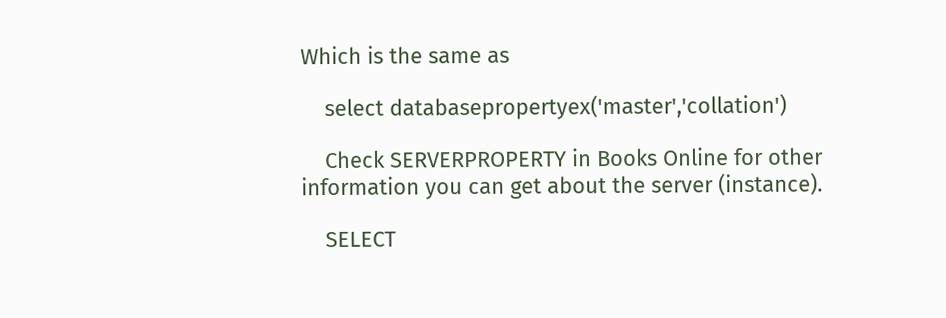Which is the same as

    select databasepropertyex('master','collation')

    Check SERVERPROPERTY in Books Online for other information you can get about the server (instance).

    SELECT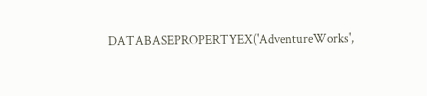DATABASEPROPERTYEX('AdventureWorks',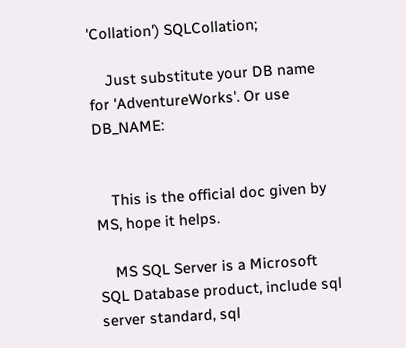'Collation') SQLCollation;

    Just substitute your DB name for 'AdventureWorks'. Or use DB_NAME:


    This is the official doc given by MS, hope it helps.

    MS SQL Server is a Microsoft SQL Database product, include sql server standard, sql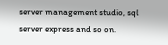server management studio, sql server express and so on.